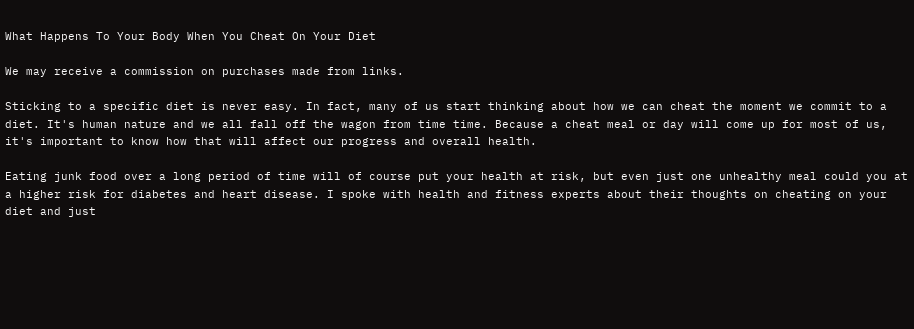What Happens To Your Body When You Cheat On Your Diet

We may receive a commission on purchases made from links.

Sticking to a specific diet is never easy. In fact, many of us start thinking about how we can cheat the moment we commit to a diet. It's human nature and we all fall off the wagon from time time. Because a cheat meal or day will come up for most of us, it's important to know how that will affect our progress and overall health.

Eating junk food over a long period of time will of course put your health at risk, but even just one unhealthy meal could you at a higher risk for diabetes and heart disease. I spoke with health and fitness experts about their thoughts on cheating on your diet and just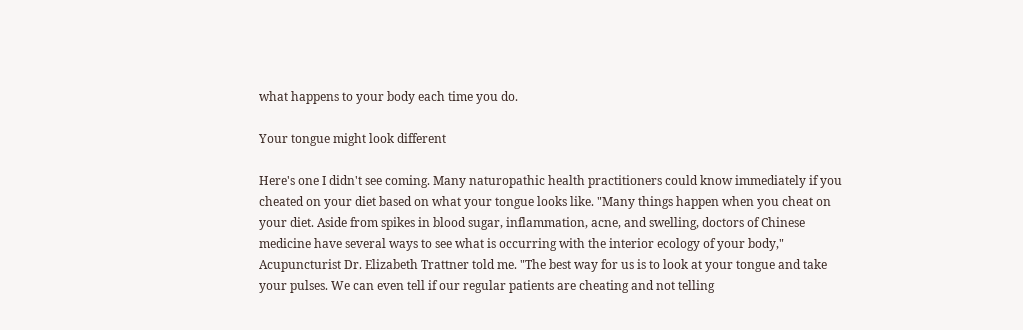what happens to your body each time you do.

Your tongue might look different

Here's one I didn't see coming. Many naturopathic health practitioners could know immediately if you cheated on your diet based on what your tongue looks like. "Many things happen when you cheat on your diet. Aside from spikes in blood sugar, inflammation, acne, and swelling, doctors of Chinese medicine have several ways to see what is occurring with the interior ecology of your body," Acupuncturist Dr. Elizabeth Trattner told me. "The best way for us is to look at your tongue and take your pulses. We can even tell if our regular patients are cheating and not telling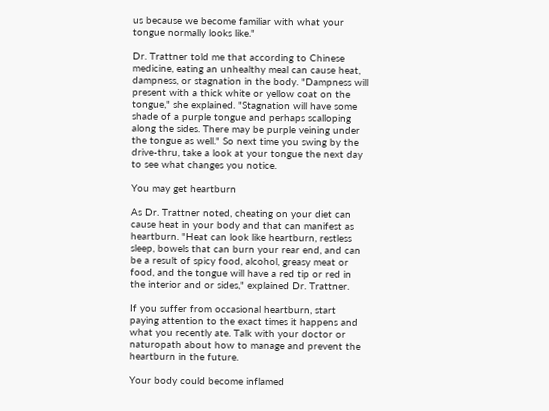us because we become familiar with what your tongue normally looks like."

Dr. Trattner told me that according to Chinese medicine, eating an unhealthy meal can cause heat, dampness, or stagnation in the body. "Dampness will present with a thick white or yellow coat on the tongue," she explained. "Stagnation will have some shade of a purple tongue and perhaps scalloping along the sides. There may be purple veining under the tongue as well." So next time you swing by the drive-thru, take a look at your tongue the next day to see what changes you notice.

You may get heartburn

As Dr. Trattner noted, cheating on your diet can cause heat in your body and that can manifest as heartburn. "Heat can look like heartburn, restless sleep, bowels that can burn your rear end, and can be a result of spicy food, alcohol, greasy meat or food, and the tongue will have a red tip or red in the interior and or sides," explained Dr. Trattner.

If you suffer from occasional heartburn, start paying attention to the exact times it happens and what you recently ate. Talk with your doctor or naturopath about how to manage and prevent the heartburn in the future.

Your body could become inflamed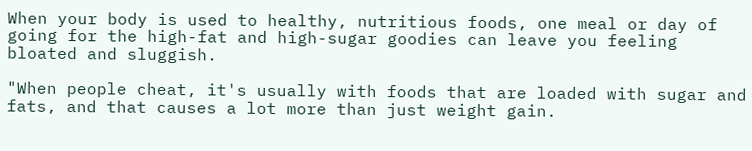When your body is used to healthy, nutritious foods, one meal or day of going for the high-fat and high-sugar goodies can leave you feeling bloated and sluggish.

"When people cheat, it's usually with foods that are loaded with sugar and fats, and that causes a lot more than just weight gain.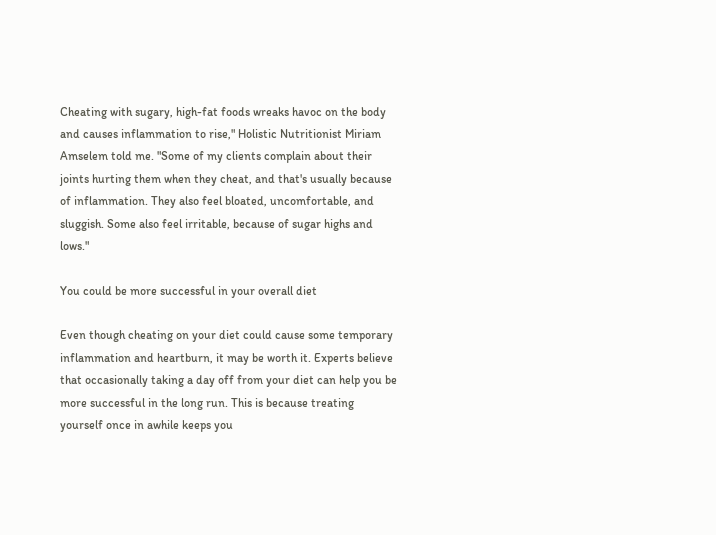Cheating with sugary, high-fat foods wreaks havoc on the body and causes inflammation to rise," Holistic Nutritionist Miriam Amselem told me. "Some of my clients complain about their joints hurting them when they cheat, and that's usually because of inflammation. They also feel bloated, uncomfortable, and sluggish. Some also feel irritable, because of sugar highs and lows."

You could be more successful in your overall diet

Even though cheating on your diet could cause some temporary inflammation and heartburn, it may be worth it. Experts believe that occasionally taking a day off from your diet can help you be more successful in the long run. This is because treating yourself once in awhile keeps you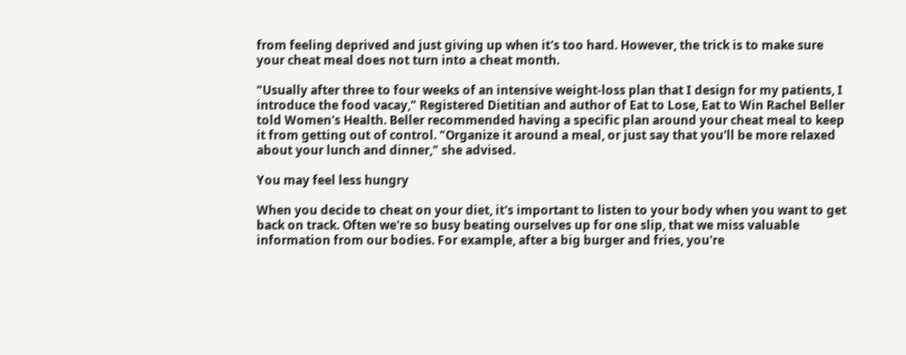from feeling deprived and just giving up when it's too hard. However, the trick is to make sure your cheat meal does not turn into a cheat month.

"Usually after three to four weeks of an intensive weight-loss plan that I design for my patients, I introduce the food vacay," Registered Dietitian and author of Eat to Lose, Eat to Win Rachel Beller told Women's Health. Beller recommended having a specific plan around your cheat meal to keep it from getting out of control. "Organize it around a meal, or just say that you'll be more relaxed about your lunch and dinner," she advised.

You may feel less hungry

When you decide to cheat on your diet, it's important to listen to your body when you want to get back on track. Often we're so busy beating ourselves up for one slip, that we miss valuable information from our bodies. For example, after a big burger and fries, you're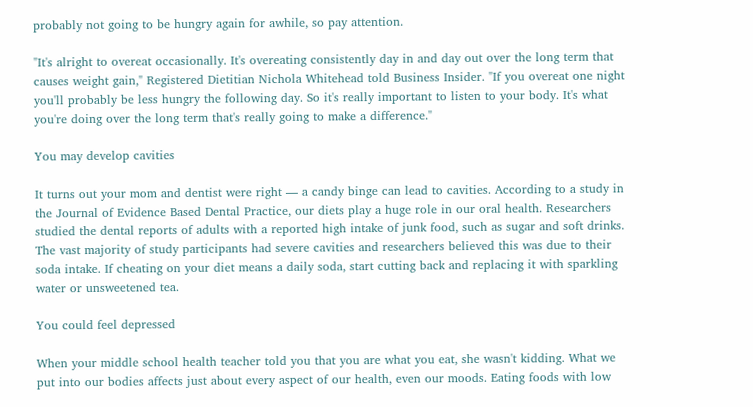probably not going to be hungry again for awhile, so pay attention.

"It's alright to overeat occasionally. It's overeating consistently day in and day out over the long term that causes weight gain," Registered Dietitian Nichola Whitehead told Business Insider. "If you overeat one night you'll probably be less hungry the following day. So it's really important to listen to your body. It's what you're doing over the long term that's really going to make a difference."

You may develop cavities

It turns out your mom and dentist were right — a candy binge can lead to cavities. According to a study in the Journal of Evidence Based Dental Practice, our diets play a huge role in our oral health. Researchers studied the dental reports of adults with a reported high intake of junk food, such as sugar and soft drinks. The vast majority of study participants had severe cavities and researchers believed this was due to their soda intake. If cheating on your diet means a daily soda, start cutting back and replacing it with sparkling water or unsweetened tea.

You could feel depressed

When your middle school health teacher told you that you are what you eat, she wasn't kidding. What we put into our bodies affects just about every aspect of our health, even our moods. Eating foods with low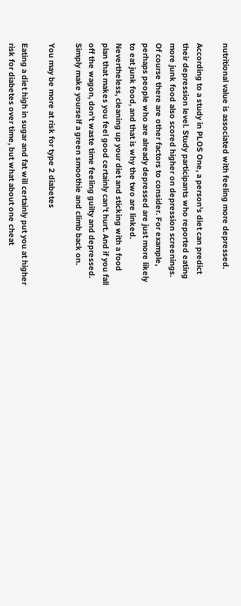nutritional value is associated with feeling more depressed.

According to a study in PLOS One, a person's diet can predict their depression level. Study participants who reported eating more junk food also scored higher on depression screenings. Of course there are other factors to consider. For example, perhaps people who are already depressed are just more likely to eat junk food, and that is why the two are linked. Nevertheless, cleaning up your diet and sticking with a food plan that makes you feel good certainly can't hurt. And if you fall off the wagon, don't waste time feeling guilty and depressed. Simply make yourself a green smoothie and climb back on.

You may be more at risk for type 2 diabetes

Eating a diet high in sugar and fat will certainly put you at higher risk for diabetes over time, but what about one cheat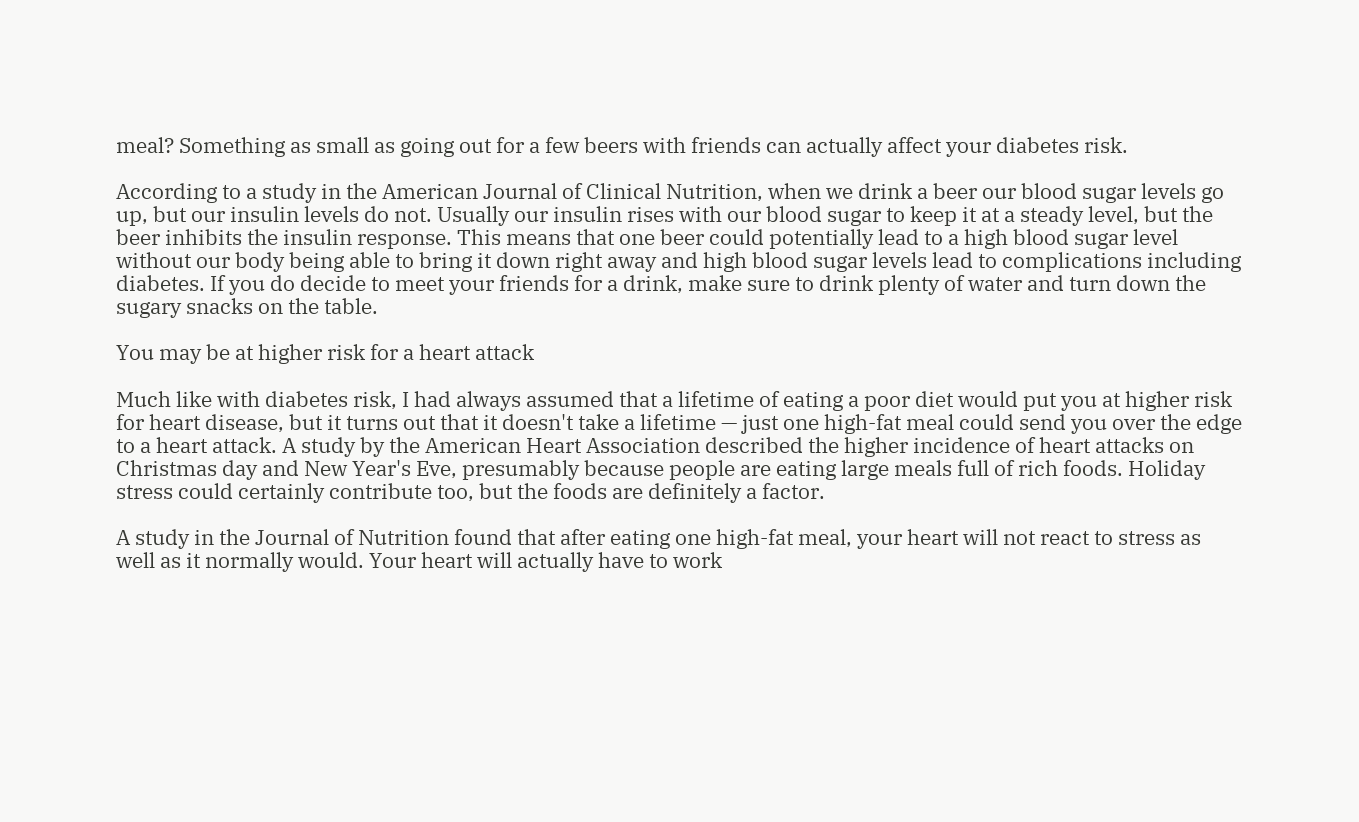meal? Something as small as going out for a few beers with friends can actually affect your diabetes risk.

According to a study in the American Journal of Clinical Nutrition, when we drink a beer our blood sugar levels go up, but our insulin levels do not. Usually our insulin rises with our blood sugar to keep it at a steady level, but the beer inhibits the insulin response. This means that one beer could potentially lead to a high blood sugar level without our body being able to bring it down right away and high blood sugar levels lead to complications including diabetes. If you do decide to meet your friends for a drink, make sure to drink plenty of water and turn down the sugary snacks on the table.

You may be at higher risk for a heart attack

Much like with diabetes risk, I had always assumed that a lifetime of eating a poor diet would put you at higher risk for heart disease, but it turns out that it doesn't take a lifetime — just one high-fat meal could send you over the edge to a heart attack. A study by the American Heart Association described the higher incidence of heart attacks on Christmas day and New Year's Eve, presumably because people are eating large meals full of rich foods. Holiday stress could certainly contribute too, but the foods are definitely a factor.

A study in the Journal of Nutrition found that after eating one high-fat meal, your heart will not react to stress as well as it normally would. Your heart will actually have to work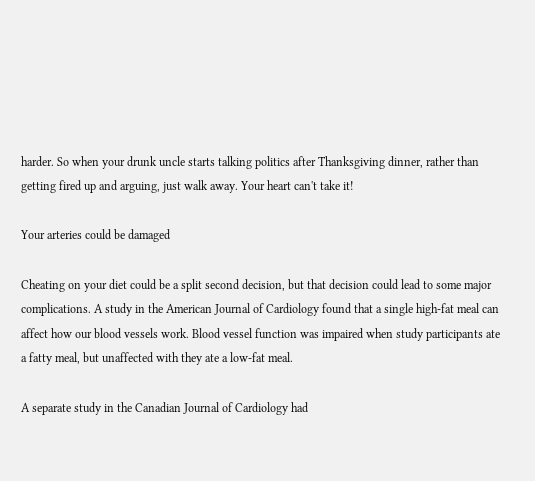harder. So when your drunk uncle starts talking politics after Thanksgiving dinner, rather than getting fired up and arguing, just walk away. Your heart can't take it!

Your arteries could be damaged

Cheating on your diet could be a split second decision, but that decision could lead to some major complications. A study in the American Journal of Cardiology found that a single high-fat meal can affect how our blood vessels work. Blood vessel function was impaired when study participants ate a fatty meal, but unaffected with they ate a low-fat meal.

A separate study in the Canadian Journal of Cardiology had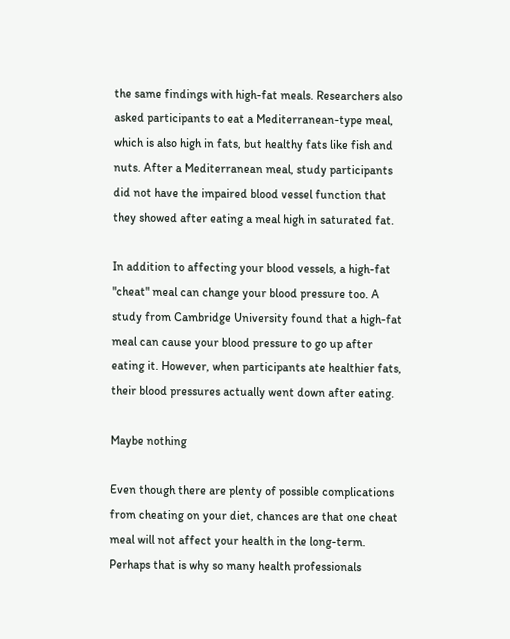the same findings with high-fat meals. Researchers also asked participants to eat a Mediterranean-type meal, which is also high in fats, but healthy fats like fish and nuts. After a Mediterranean meal, study participants did not have the impaired blood vessel function that they showed after eating a meal high in saturated fat.

In addition to affecting your blood vessels, a high-fat "cheat" meal can change your blood pressure too. A study from Cambridge University found that a high-fat meal can cause your blood pressure to go up after eating it. However, when participants ate healthier fats, their blood pressures actually went down after eating.

Maybe nothing

Even though there are plenty of possible complications from cheating on your diet, chances are that one cheat meal will not affect your health in the long-term. Perhaps that is why so many health professionals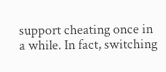support cheating once in a while. In fact, switching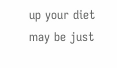up your diet may be just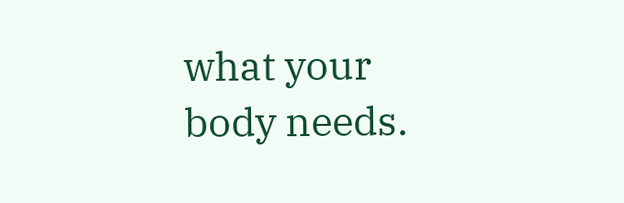what your body needs.